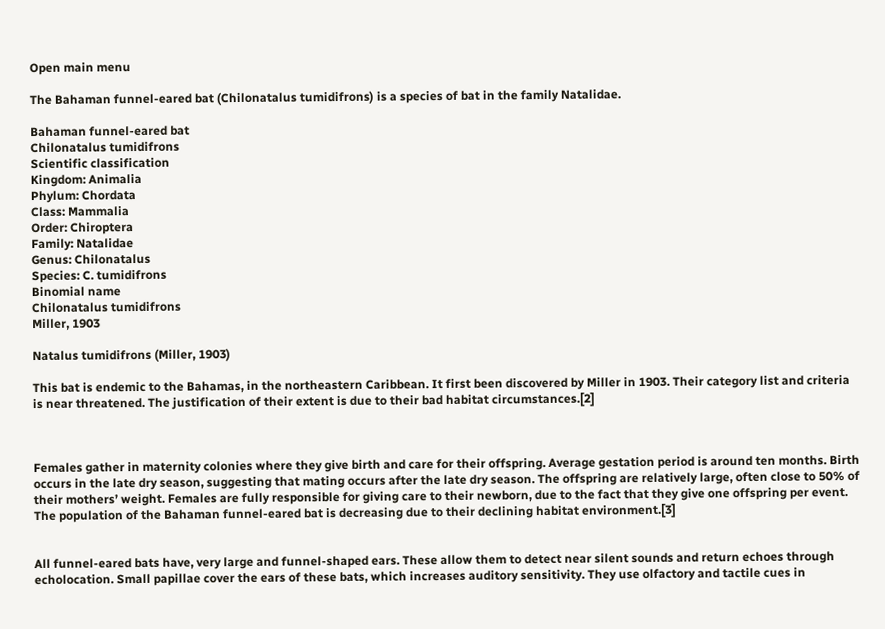Open main menu

The Bahaman funnel-eared bat (Chilonatalus tumidifrons) is a species of bat in the family Natalidae.

Bahaman funnel-eared bat
Chilonatalus tumidifrons
Scientific classification
Kingdom: Animalia
Phylum: Chordata
Class: Mammalia
Order: Chiroptera
Family: Natalidae
Genus: Chilonatalus
Species: C. tumidifrons
Binomial name
Chilonatalus tumidifrons
Miller, 1903

Natalus tumidifrons (Miller, 1903)

This bat is endemic to the Bahamas, in the northeastern Caribbean. It first been discovered by Miller in 1903. Their category list and criteria is near threatened. The justification of their extent is due to their bad habitat circumstances.[2]



Females gather in maternity colonies where they give birth and care for their offspring. Average gestation period is around ten months. Birth occurs in the late dry season, suggesting that mating occurs after the late dry season. The offspring are relatively large, often close to 50% of their mothers’ weight. Females are fully responsible for giving care to their newborn, due to the fact that they give one offspring per event. The population of the Bahaman funnel-eared bat is decreasing due to their declining habitat environment.[3]


All funnel-eared bats have, very large and funnel-shaped ears. These allow them to detect near silent sounds and return echoes through echolocation. Small papillae cover the ears of these bats, which increases auditory sensitivity. They use olfactory and tactile cues in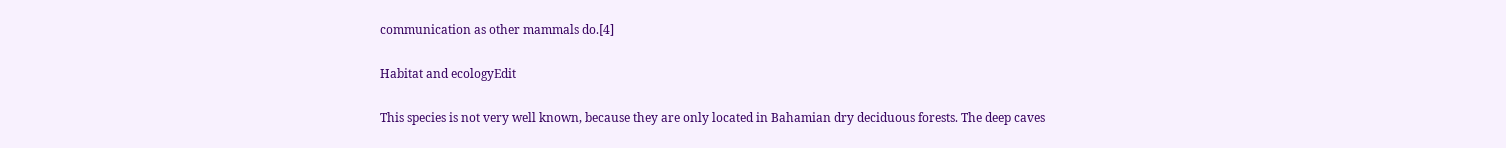communication as other mammals do.[4]

Habitat and ecologyEdit

This species is not very well known, because they are only located in Bahamian dry deciduous forests. The deep caves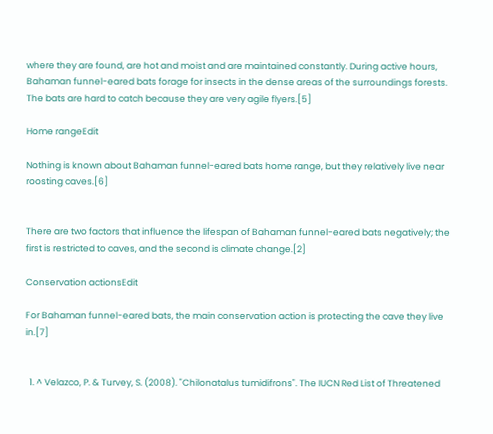where they are found, are hot and moist and are maintained constantly. During active hours, Bahaman funnel-eared bats forage for insects in the dense areas of the surroundings forests. The bats are hard to catch because they are very agile flyers.[5]

Home rangeEdit

Nothing is known about Bahaman funnel-eared bats home range, but they relatively live near roosting caves.[6]


There are two factors that influence the lifespan of Bahaman funnel-eared bats negatively; the first is restricted to caves, and the second is climate change.[2]

Conservation actionsEdit

For Bahaman funnel-eared bats, the main conservation action is protecting the cave they live in.[7]


  1. ^ Velazco, P. & Turvey, S. (2008). "Chilonatalus tumidifrons". The IUCN Red List of Threatened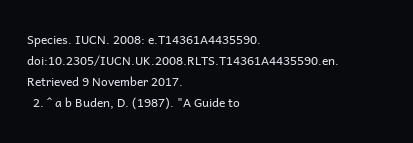Species. IUCN. 2008: e.T14361A4435590. doi:10.2305/IUCN.UK.2008.RLTS.T14361A4435590.en. Retrieved 9 November 2017.
  2. ^ a b Buden, D. (1987). "A Guide to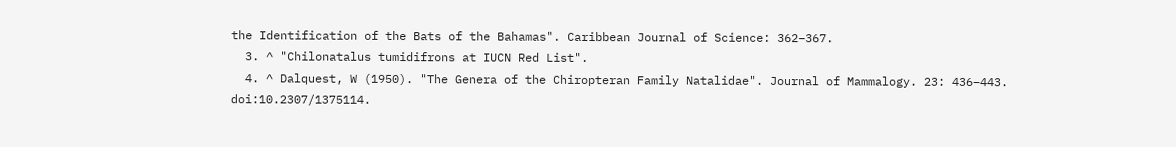the Identification of the Bats of the Bahamas". Caribbean Journal of Science: 362–367.
  3. ^ "Chilonatalus tumidifrons at IUCN Red List".
  4. ^ Dalquest, W (1950). "The Genera of the Chiropteran Family Natalidae". Journal of Mammalogy. 23: 436–443. doi:10.2307/1375114.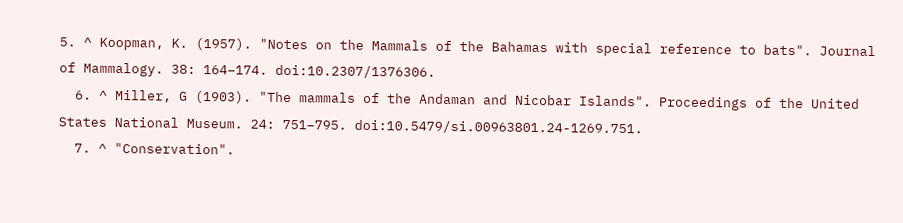5. ^ Koopman, K. (1957). "Notes on the Mammals of the Bahamas with special reference to bats". Journal of Mammalogy. 38: 164–174. doi:10.2307/1376306.
  6. ^ Miller, G (1903). "The mammals of the Andaman and Nicobar Islands". Proceedings of the United States National Museum. 24: 751–795. doi:10.5479/si.00963801.24-1269.751.
  7. ^ "Conservation".